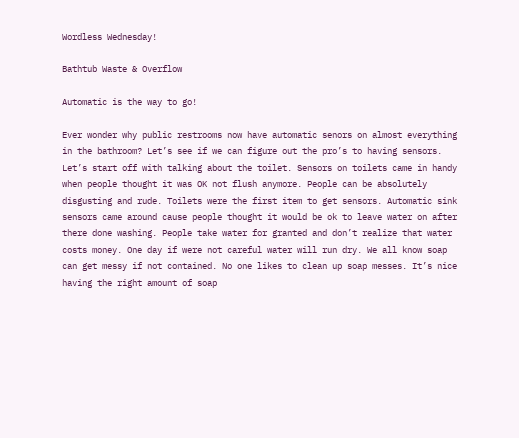Wordless Wednesday!

Bathtub Waste & Overflow

Automatic is the way to go!

Ever wonder why public restrooms now have automatic senors on almost everything in the bathroom? Let’s see if we can figure out the pro’s to having sensors. Let’s start off with talking about the toilet. Sensors on toilets came in handy when people thought it was OK not flush anymore. People can be absolutely disgusting and rude. Toilets were the first item to get sensors. Automatic sink sensors came around cause people thought it would be ok to leave water on after there done washing. People take water for granted and don’t realize that water costs money. One day if were not careful water will run dry. We all know soap can get messy if not contained. No one likes to clean up soap messes. It’s nice having the right amount of soap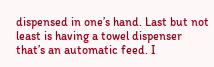dispensed in one’s hand. Last but not least is having a towel dispenser that’s an automatic feed. I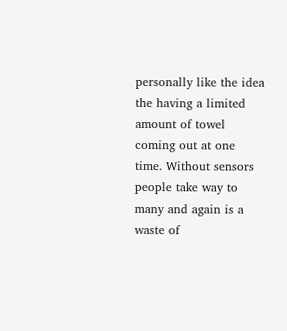personally like the idea the having a limited amount of towel coming out at one time. Without sensors people take way to many and again is a waste of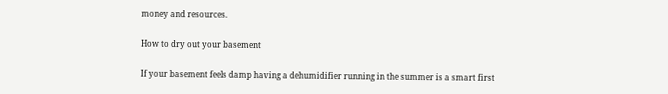money and resources.

How to dry out your basement

If your basement feels damp having a dehumidifier running in the summer is a smart first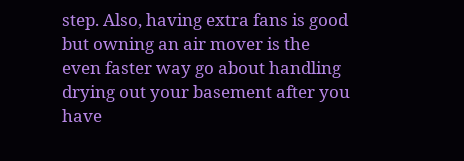step. Also, having extra fans is good but owning an air mover is the even faster way go about handling drying out your basement after you have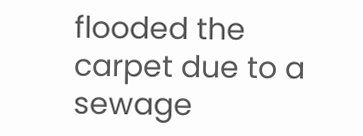flooded the carpet due to a sewage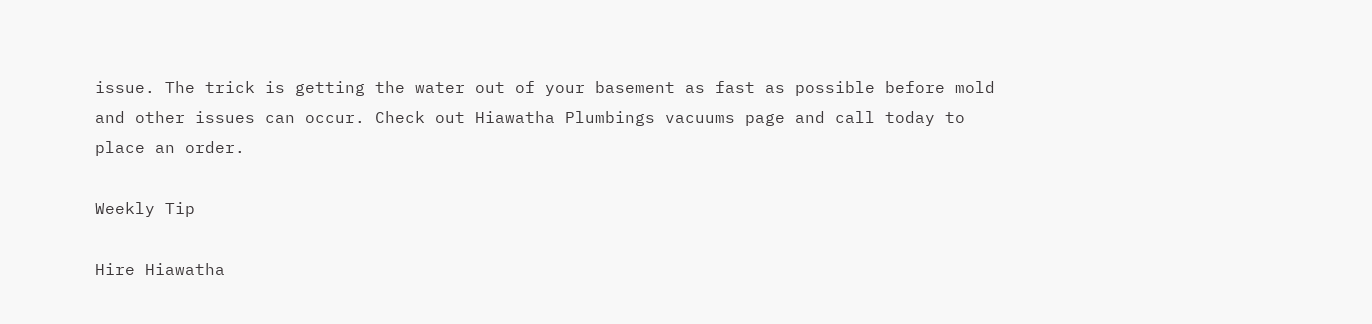issue. The trick is getting the water out of your basement as fast as possible before mold and other issues can occur. Check out Hiawatha Plumbings vacuums page and call today to place an order.

Weekly Tip

Hire Hiawatha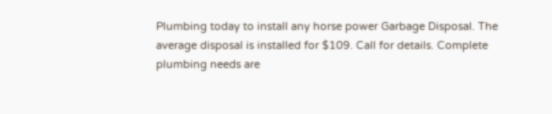Plumbing today to install any horse power Garbage Disposal. The average disposal is installed for $109. Call for details. Complete plumbing needs are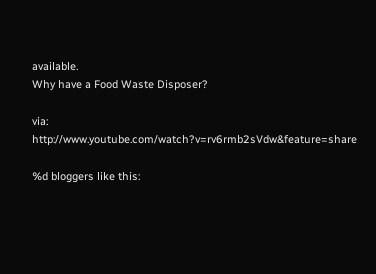available.
Why have a Food Waste Disposer?

via: http://www.youtube.com/watch?v=rv6rmb2sVdw&feature=share

%d bloggers like this: